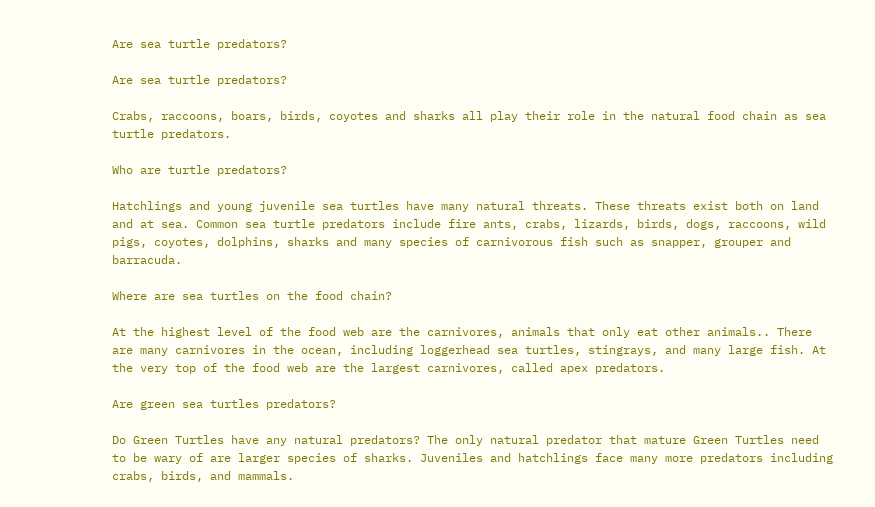Are sea turtle predators?

Are sea turtle predators?

Crabs, raccoons, boars, birds, coyotes and sharks all play their role in the natural food chain as sea turtle predators.

Who are turtle predators?

Hatchlings and young juvenile sea turtles have many natural threats. These threats exist both on land and at sea. Common sea turtle predators include fire ants, crabs, lizards, birds, dogs, raccoons, wild pigs, coyotes, dolphins, sharks and many species of carnivorous fish such as snapper, grouper and barracuda.

Where are sea turtles on the food chain?

At the highest level of the food web are the carnivores, animals that only eat other animals.. There are many carnivores in the ocean, including loggerhead sea turtles, stingrays, and many large fish. At the very top of the food web are the largest carnivores, called apex predators.

Are green sea turtles predators?

Do Green Turtles have any natural predators? The only natural predator that mature Green Turtles need to be wary of are larger species of sharks. Juveniles and hatchlings face many more predators including crabs, birds, and mammals.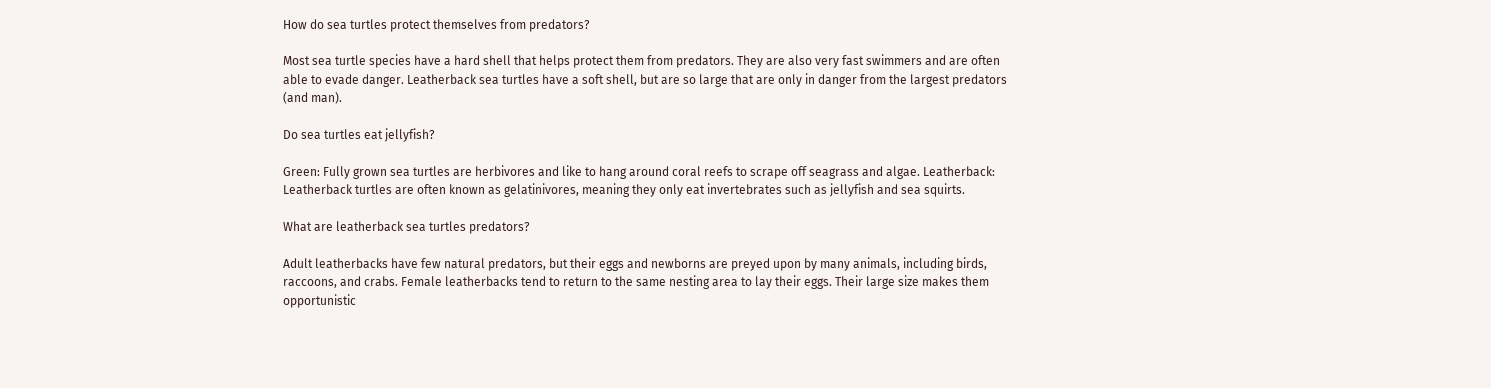How do sea turtles protect themselves from predators?

Most sea turtle species have a hard shell that helps protect them from predators. They are also very fast swimmers and are often able to evade danger. Leatherback sea turtles have a soft shell, but are so large that are only in danger from the largest predators (and man).

Do sea turtles eat jellyfish?

Green: Fully grown sea turtles are herbivores and like to hang around coral reefs to scrape off seagrass and algae. Leatherback: Leatherback turtles are often known as gelatinivores, meaning they only eat invertebrates such as jellyfish and sea squirts.

What are leatherback sea turtles predators?

Adult leatherbacks have few natural predators, but their eggs and newborns are preyed upon by many animals, including birds, raccoons, and crabs. Female leatherbacks tend to return to the same nesting area to lay their eggs. Their large size makes them opportunistic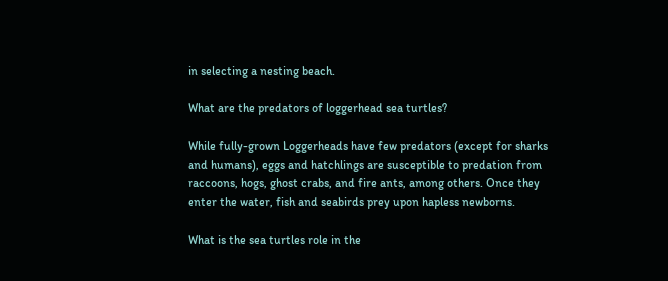in selecting a nesting beach.

What are the predators of loggerhead sea turtles?

While fully-grown Loggerheads have few predators (except for sharks and humans), eggs and hatchlings are susceptible to predation from raccoons, hogs, ghost crabs, and fire ants, among others. Once they enter the water, fish and seabirds prey upon hapless newborns.

What is the sea turtles role in the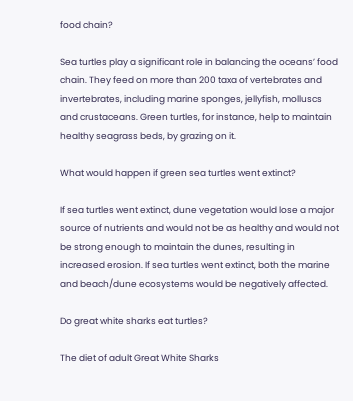food chain?

Sea turtles play a significant role in balancing the oceans’ food chain. They feed on more than 200 taxa of vertebrates and invertebrates, including marine sponges, jellyfish, molluscs and crustaceans. Green turtles, for instance, help to maintain healthy seagrass beds, by grazing on it.

What would happen if green sea turtles went extinct?

If sea turtles went extinct, dune vegetation would lose a major source of nutrients and would not be as healthy and would not be strong enough to maintain the dunes, resulting in increased erosion. If sea turtles went extinct, both the marine and beach/dune ecosystems would be negatively affected.

Do great white sharks eat turtles?

The diet of adult Great White Sharks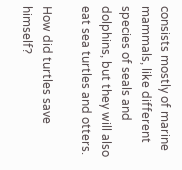consists mostly of marine mammals, like different species of seals and dolphins, but they will also eat sea turtles and otters.

How did turtles save himself?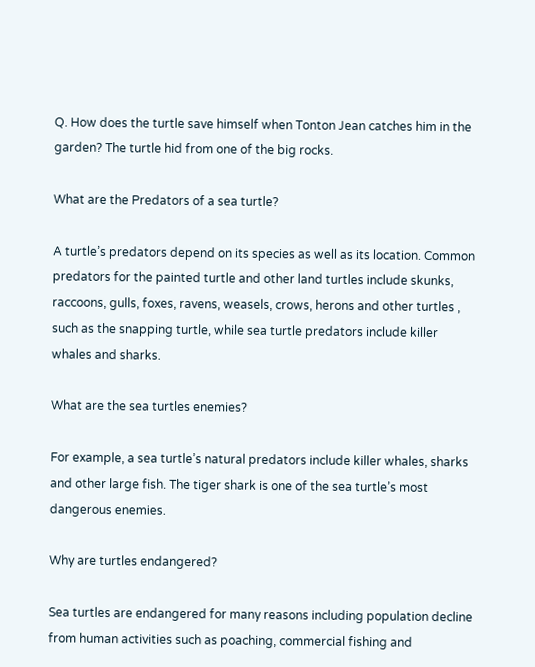Q. How does the turtle save himself when Tonton Jean catches him in the garden? The turtle hid from one of the big rocks.

What are the Predators of a sea turtle?

A turtle’s predators depend on its species as well as its location. Common predators for the painted turtle and other land turtles include skunks, raccoons, gulls, foxes, ravens, weasels, crows, herons and other turtles , such as the snapping turtle, while sea turtle predators include killer whales and sharks.

What are the sea turtles enemies?

For example, a sea turtle’s natural predators include killer whales, sharks and other large fish. The tiger shark is one of the sea turtle’s most dangerous enemies.

Why are turtles endangered?

Sea turtles are endangered for many reasons including population decline from human activities such as poaching, commercial fishing and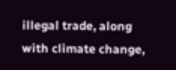illegal trade, along with climate change,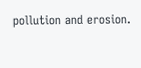pollution and erosion.